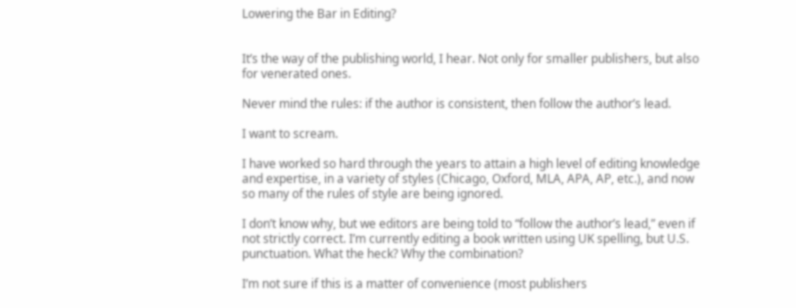Lowering the Bar in Editing?


It’s the way of the publishing world, I hear. Not only for smaller publishers, but also for venerated ones.

Never mind the rules: if the author is consistent, then follow the author’s lead.

I want to scream.

I have worked so hard through the years to attain a high level of editing knowledge and expertise, in a variety of styles (Chicago, Oxford, MLA, APA, AP, etc.), and now so many of the rules of style are being ignored.

I don’t know why, but we editors are being told to “follow the author’s lead,” even if not strictly correct. I’m currently editing a book written using UK spelling, but U.S. punctuation. What the heck? Why the combination?

I’m not sure if this is a matter of convenience (most publishers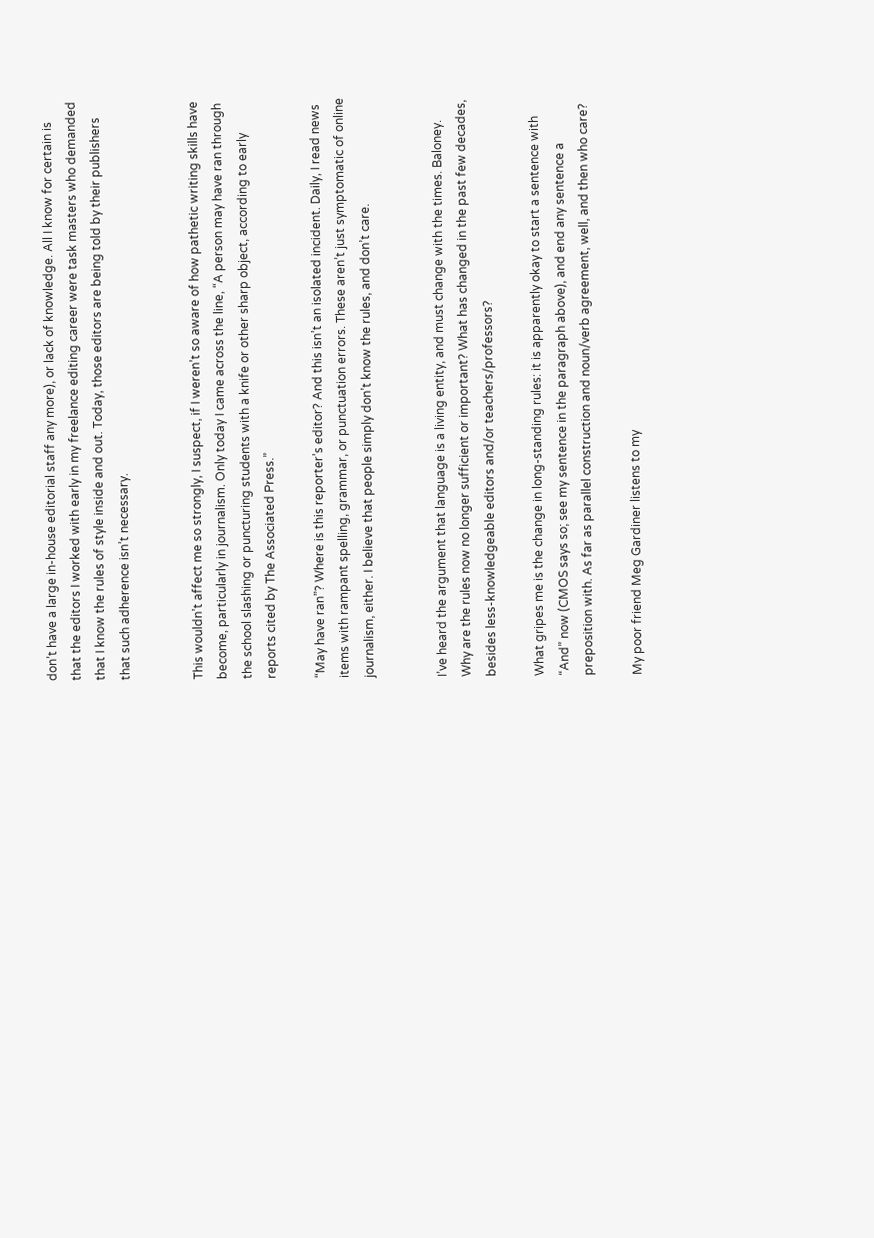don’t have a large in-house editorial staff any more), or lack of knowledge. All I know for certain is that the editors I worked with early in my freelance editing career were task masters who demanded that I know the rules of style inside and out. Today, those editors are being told by their publishers that such adherence isn’t necessary.


This wouldn’t affect me so strongly, I suspect, if I weren’t so aware of how pathetic writing skills have become, particularly in journalism. Only today I came across the line, “A person may have ran through the school slashing or puncturing students with a knife or other sharp object, according to early reports cited by The Associated Press.”

“May have ran”? Where is this reporter’s editor? And this isn’t an isolated incident. Daily, I read news items with rampant spelling, grammar, or punctuation errors. These aren’t just symptomatic of online journalism, either. I believe that people simply don’t know the rules, and don’t care.


I’ve heard the argument that language is a living entity, and must change with the times. Baloney. Why are the rules now no longer sufficient or important? What has changed in the past few decades, besides less-knowledgeable editors and/or teachers/professors?

What gripes me is the change in long-standing rules: it is apparently okay to start a sentence with “And” now (CMOS says so; see my sentence in the paragraph above), and end any sentence a preposition with. As far as parallel construction and noun/verb agreement, well, and then who care?

My poor friend Meg Gardiner listens to my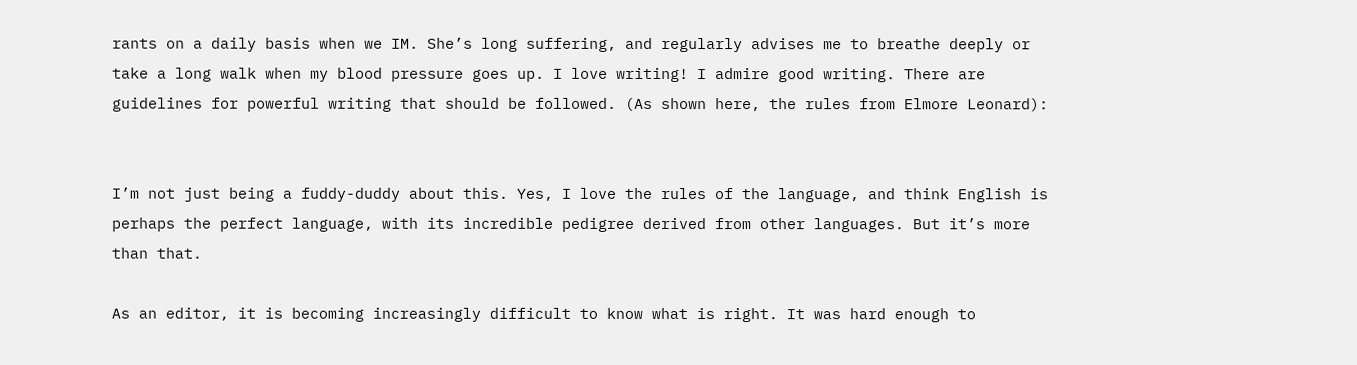rants on a daily basis when we IM. She’s long suffering, and regularly advises me to breathe deeply or take a long walk when my blood pressure goes up. I love writing! I admire good writing. There are guidelines for powerful writing that should be followed. (As shown here, the rules from Elmore Leonard):


I’m not just being a fuddy-duddy about this. Yes, I love the rules of the language, and think English is perhaps the perfect language, with its incredible pedigree derived from other languages. But it’s more than that.

As an editor, it is becoming increasingly difficult to know what is right. It was hard enough to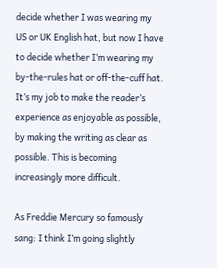decide whether I was wearing my US or UK English hat, but now I have to decide whether I’m wearing my by-the-rules hat or off-the-cuff hat. It’s my job to make the reader’s experience as enjoyable as possible, by making the writing as clear as possible. This is becoming increasingly more difficult.

As Freddie Mercury so famously sang: I think I’m going slightly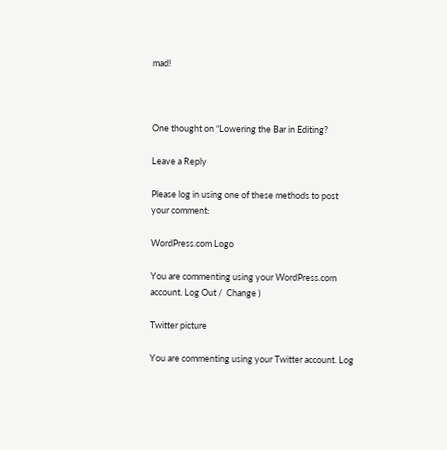mad!



One thought on “Lowering the Bar in Editing?

Leave a Reply

Please log in using one of these methods to post your comment:

WordPress.com Logo

You are commenting using your WordPress.com account. Log Out /  Change )

Twitter picture

You are commenting using your Twitter account. Log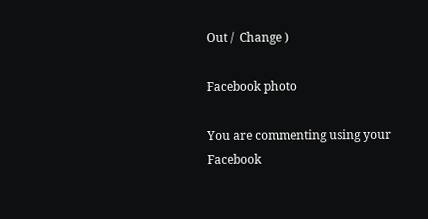Out /  Change )

Facebook photo

You are commenting using your Facebook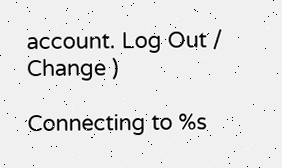account. Log Out /  Change )

Connecting to %s